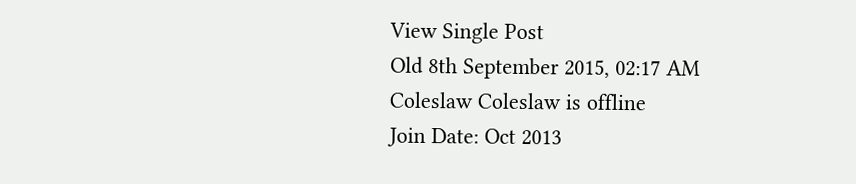View Single Post
Old 8th September 2015, 02:17 AM
Coleslaw Coleslaw is offline
Join Date: Oct 2013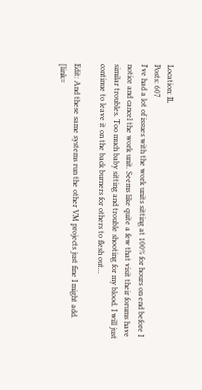Location: IL
Posts: 607
I've had a lot of issues with the work units sitting at 100% for hours on end before I notice and cancel the work unit. Seems like quite a few that visit their forums have similar troubles. Too much baby sitting and trouble shooting for my blood. I will just continue to leave it on the back burners for others to flesh out...

Edit: And these same systems run the other VM projects just fine I might add.
[link=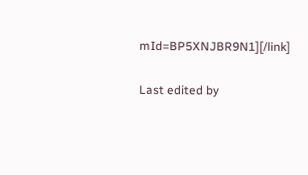mId=BP5XNJBR9N1][/link]

Last edited by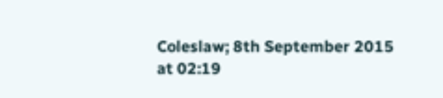Coleslaw; 8th September 2015 at 02:19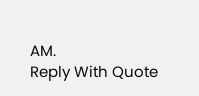AM.
Reply With Quote